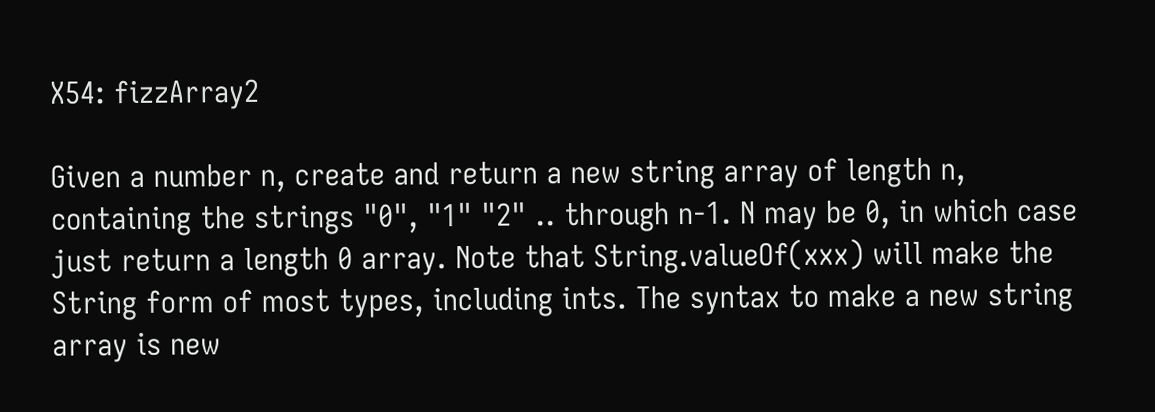X54: fizzArray2

Given a number n, create and return a new string array of length n, containing the strings "0", "1" "2" .. through n-1. N may be 0, in which case just return a length 0 array. Note that String.valueOf(xxx) will make the String form of most types, including ints. The syntax to make a new string array is new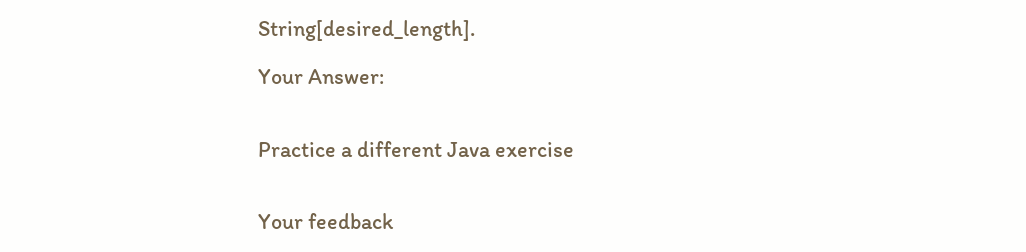String[desired_length].

Your Answer:


Practice a different Java exercise


Your feedback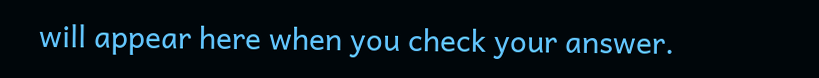will appear here when you check your answer.